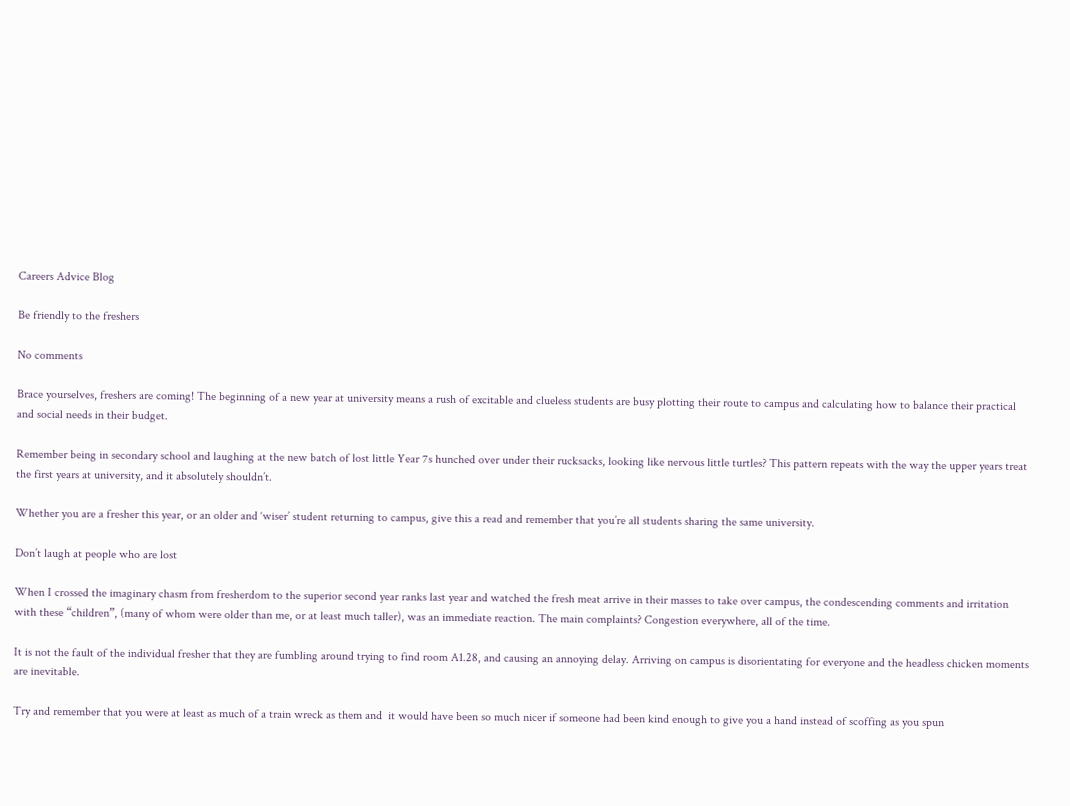Careers Advice Blog

Be friendly to the freshers

No comments

Brace yourselves, freshers are coming! The beginning of a new year at university means a rush of excitable and clueless students are busy plotting their route to campus and calculating how to balance their practical and social needs in their budget.

Remember being in secondary school and laughing at the new batch of lost little Year 7s hunched over under their rucksacks, looking like nervous little turtles? This pattern repeats with the way the upper years treat the first years at university, and it absolutely shouldn’t.

Whether you are a fresher this year, or an older and ‘wiser’ student returning to campus, give this a read and remember that you’re all students sharing the same university.

Don’t laugh at people who are lost

When I crossed the imaginary chasm from fresherdom to the superior second year ranks last year and watched the fresh meat arrive in their masses to take over campus, the condescending comments and irritation with these “children”, (many of whom were older than me, or at least much taller), was an immediate reaction. The main complaints? Congestion everywhere, all of the time.

It is not the fault of the individual fresher that they are fumbling around trying to find room A1.28, and causing an annoying delay. Arriving on campus is disorientating for everyone and the headless chicken moments are inevitable.

Try and remember that you were at least as much of a train wreck as them and  it would have been so much nicer if someone had been kind enough to give you a hand instead of scoffing as you spun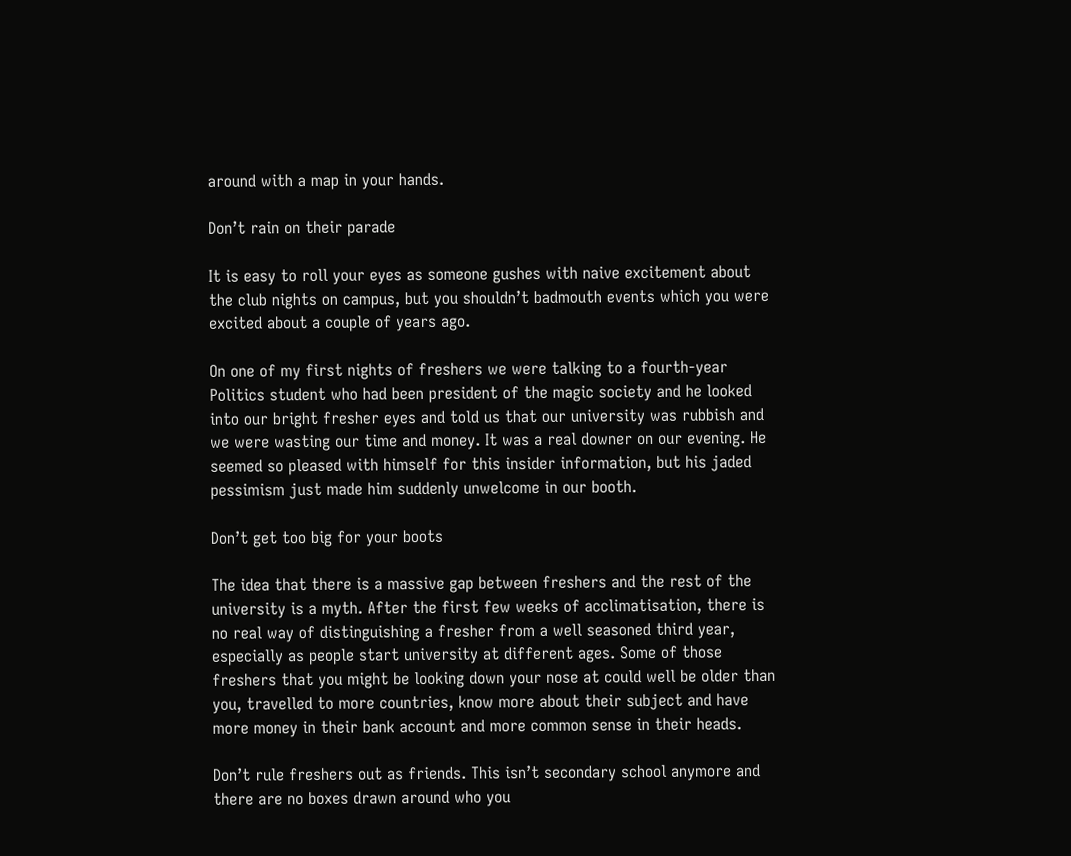around with a map in your hands.

Don’t rain on their parade

It is easy to roll your eyes as someone gushes with naive excitement about the club nights on campus, but you shouldn’t badmouth events which you were excited about a couple of years ago.

On one of my first nights of freshers we were talking to a fourth-year Politics student who had been president of the magic society and he looked into our bright fresher eyes and told us that our university was rubbish and we were wasting our time and money. It was a real downer on our evening. He seemed so pleased with himself for this insider information, but his jaded pessimism just made him suddenly unwelcome in our booth.

Don’t get too big for your boots

The idea that there is a massive gap between freshers and the rest of the university is a myth. After the first few weeks of acclimatisation, there is no real way of distinguishing a fresher from a well seasoned third year, especially as people start university at different ages. Some of those freshers that you might be looking down your nose at could well be older than you, travelled to more countries, know more about their subject and have more money in their bank account and more common sense in their heads.

Don’t rule freshers out as friends. This isn’t secondary school anymore and there are no boxes drawn around who you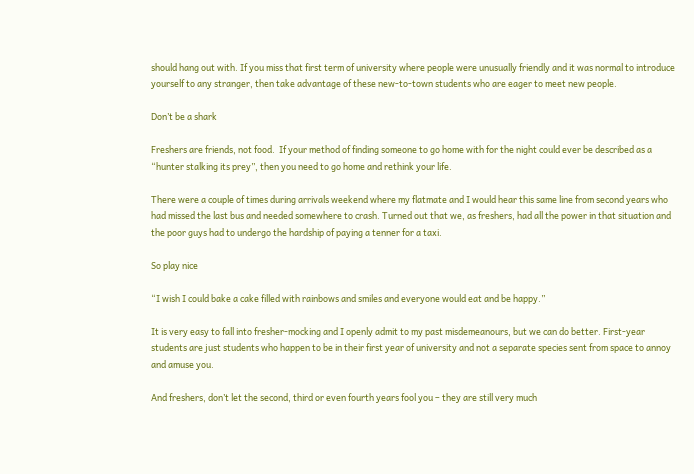should hang out with. If you miss that first term of university where people were unusually friendly and it was normal to introduce yourself to any stranger, then take advantage of these new-to-town students who are eager to meet new people.

Don’t be a shark

Freshers are friends, not food.  If your method of finding someone to go home with for the night could ever be described as a “hunter stalking its prey”, then you need to go home and rethink your life.

There were a couple of times during arrivals weekend where my flatmate and I would hear this same line from second years who had missed the last bus and needed somewhere to crash. Turned out that we, as freshers, had all the power in that situation and the poor guys had to undergo the hardship of paying a tenner for a taxi.

So play nice

“I wish I could bake a cake filled with rainbows and smiles and everyone would eat and be happy.”

It is very easy to fall into fresher-mocking and I openly admit to my past misdemeanours, but we can do better. First-year students are just students who happen to be in their first year of university and not a separate species sent from space to annoy and amuse you.

And freshers, don’t let the second, third or even fourth years fool you – they are still very much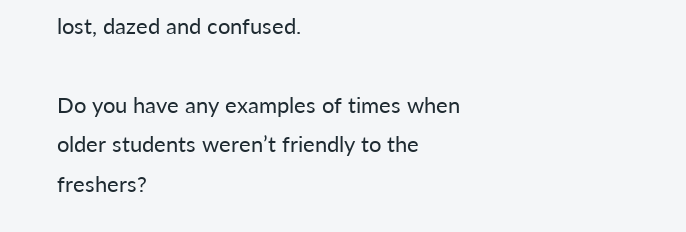lost, dazed and confused.

Do you have any examples of times when older students weren’t friendly to the freshers?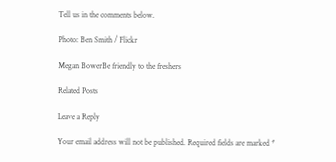Tell us in the comments below.

Photo: Ben Smith / Flickr

Megan BowerBe friendly to the freshers

Related Posts

Leave a Reply

Your email address will not be published. Required fields are marked *